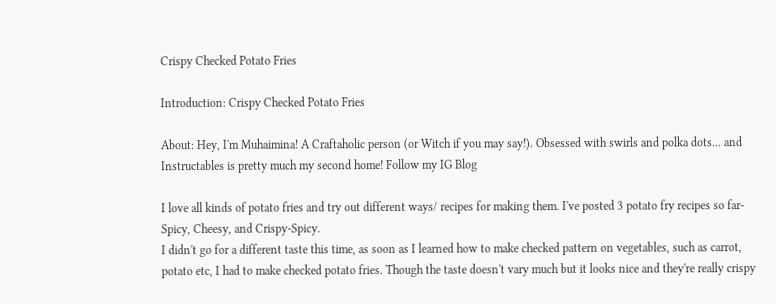Crispy Checked Potato Fries

Introduction: Crispy Checked Potato Fries

About: Hey, I'm Muhaimina! A Craftaholic person (or Witch if you may say!). Obsessed with swirls and polka dots... and Instructables is pretty much my second home! Follow my IG Blog

I love all kinds of potato fries and try out different ways/ recipes for making them. I've posted 3 potato fry recipes so far- Spicy, Cheesy, and Crispy-Spicy.
I didn't go for a different taste this time, as soon as I learned how to make checked pattern on vegetables, such as carrot, potato etc, I had to make checked potato fries. Though the taste doesn't vary much but it looks nice and they're really crispy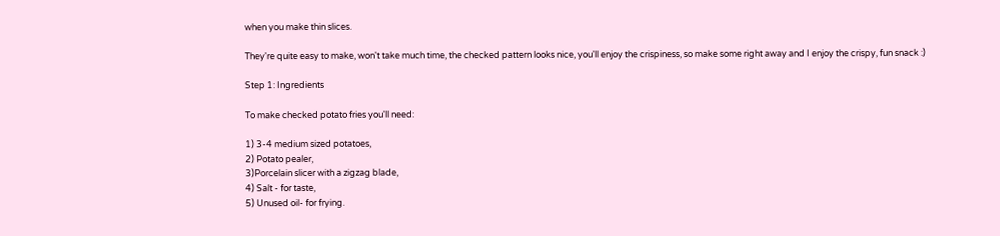when you make thin slices.

They're quite easy to make, won't take much time, the checked pattern looks nice, you'll enjoy the crispiness, so make some right away and I enjoy the crispy, fun snack :)

Step 1: Ingredients

To make checked potato fries you'll need:

1) 3-4 medium sized potatoes,
2) Potato pealer,
3)Porcelain slicer with a zigzag blade,
4) Salt - for taste,
5) Unused oil- for frying.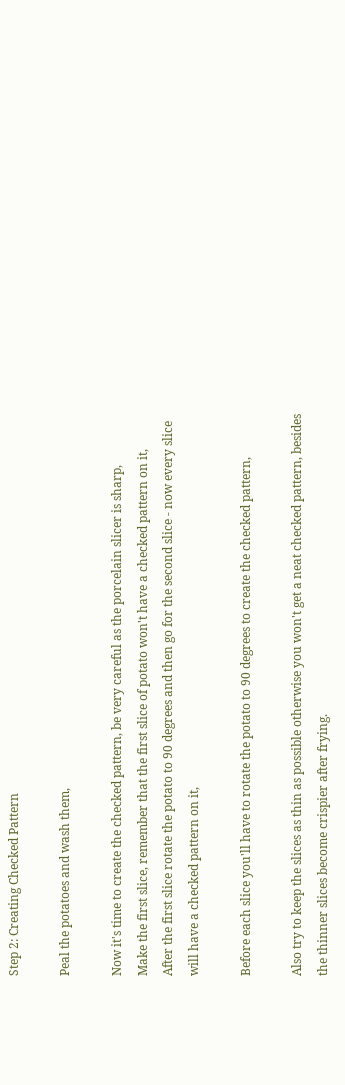Step 2: Creating Checked Pattern

Peal the potatoes and wash them,

Now it's time to create the checked pattern, be very careful as the porcelain slicer is sharp,
Make the first slice, remember that the first slice of potato won't have a checked pattern on it,
After the first slice rotate the potato to 90 degrees and then go for the second slice - now every slice will have a checked pattern on it,

Before each slice you'll have to rotate the potato to 90 degrees to create the checked pattern,

Also try to keep the slices as thin as possible otherwise you won't get a neat checked pattern, besides the thinner slices become crispier after frying.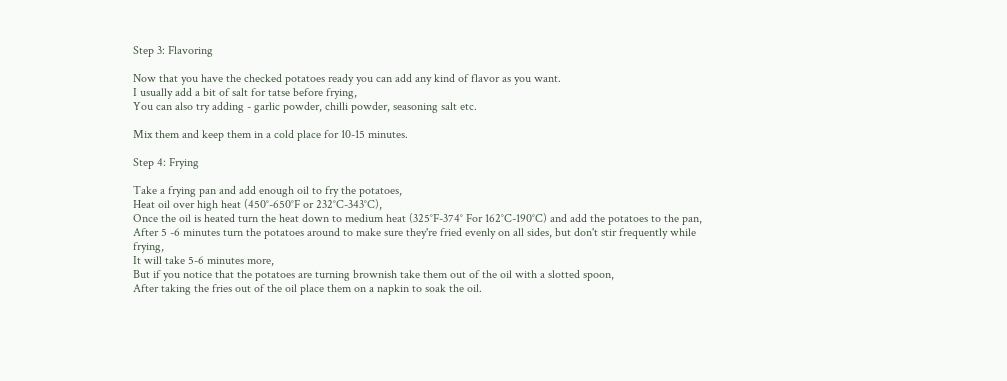Step 3: Flavoring

Now that you have the checked potatoes ready you can add any kind of flavor as you want.
I usually add a bit of salt for tatse before frying,
You can also try adding - garlic powder, chilli powder, seasoning salt etc.

Mix them and keep them in a cold place for 10-15 minutes.

Step 4: Frying

Take a frying pan and add enough oil to fry the potatoes,
Heat oil over high heat (450°-650°F or 232°C-343°C),
Once the oil is heated turn the heat down to medium heat (325°F-374° For 162°C-190°C) and add the potatoes to the pan,
After 5 -6 minutes turn the potatoes around to make sure they're fried evenly on all sides, but don't stir frequently while frying,
It will take 5-6 minutes more,
But if you notice that the potatoes are turning brownish take them out of the oil with a slotted spoon,
After taking the fries out of the oil place them on a napkin to soak the oil.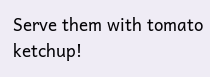Serve them with tomato ketchup!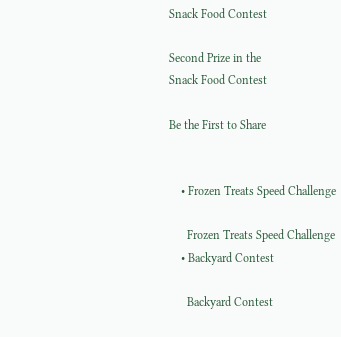Snack Food Contest

Second Prize in the
Snack Food Contest

Be the First to Share


    • Frozen Treats Speed Challenge

      Frozen Treats Speed Challenge
    • Backyard Contest

      Backyard Contest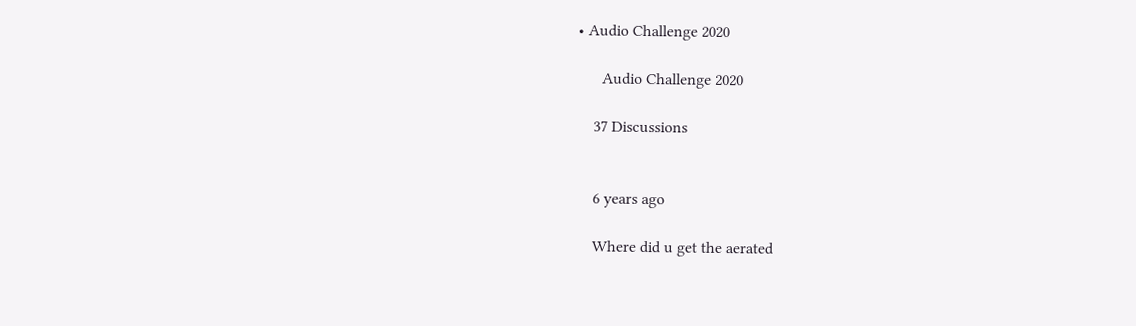• Audio Challenge 2020

      Audio Challenge 2020

    37 Discussions


    6 years ago

    Where did u get the aerated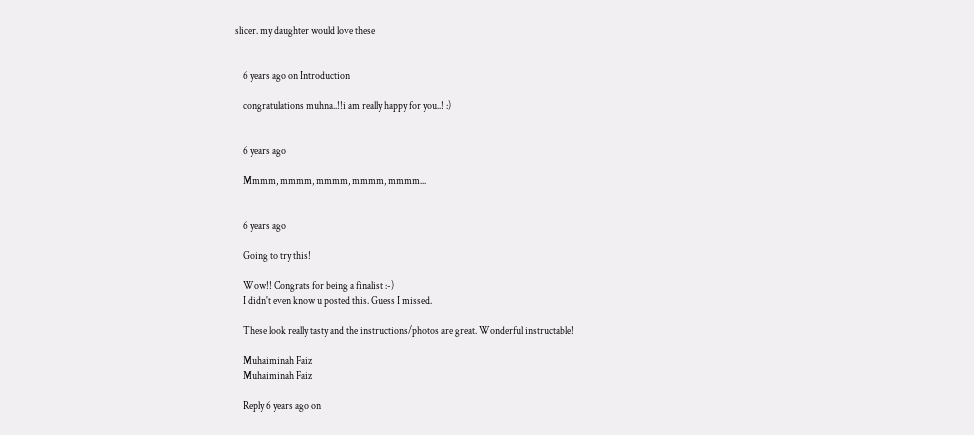slicer. my daughter would love these


    6 years ago on Introduction

    congratulations muhna..!!i am really happy for you..! :)


    6 years ago

    Mmmm, mmmm, mmmm, mmmm, mmmm...


    6 years ago

    Going to try this!

    Wow!! Congrats for being a finalist :-)
    I didn't even know u posted this. Guess I missed.

    These look really tasty and the instructions/photos are great. Wonderful instructable!

    Muhaiminah Faiz
    Muhaiminah Faiz

    Reply 6 years ago on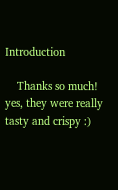Introduction

    Thanks so much! yes, they were really tasty and crispy :)